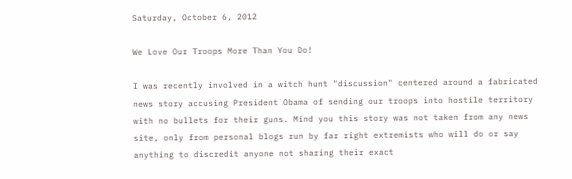Saturday, October 6, 2012

We Love Our Troops More Than You Do!

I was recently involved in a witch hunt "discussion" centered around a fabricated news story accusing President Obama of sending our troops into hostile territory with no bullets for their guns. Mind you this story was not taken from any news site, only from personal blogs run by far right extremists who will do or say anything to discredit anyone not sharing their exact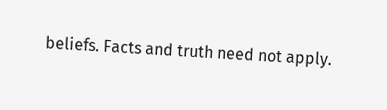beliefs. Facts and truth need not apply.